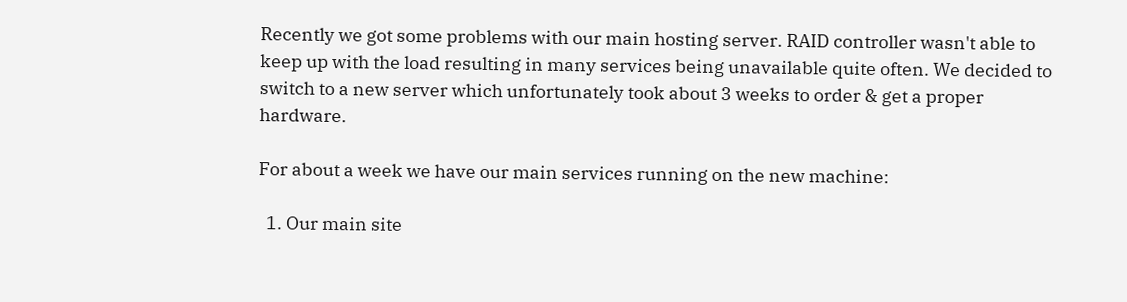Recently we got some problems with our main hosting server. RAID controller wasn't able to keep up with the load resulting in many services being unavailable quite often. We decided to switch to a new server which unfortunately took about 3 weeks to order & get a proper hardware.

For about a week we have our main services running on the new machine:

  1. Our main site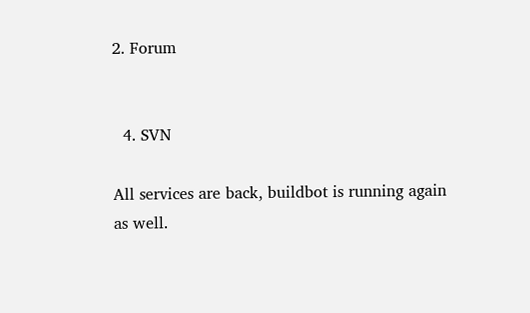2. Forum


  4. SVN

All services are back, buildbot is running again as well.